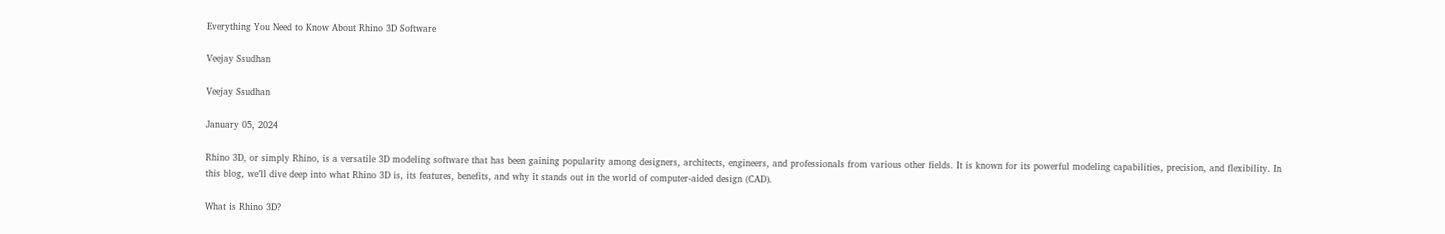Everything You Need to Know About Rhino 3D Software

Veejay Ssudhan

Veejay Ssudhan

January 05, 2024

Rhino 3D, or simply Rhino, is a versatile 3D modeling software that has been gaining popularity among designers, architects, engineers, and professionals from various other fields. It is known for its powerful modeling capabilities, precision, and flexibility. In this blog, we’ll dive deep into what Rhino 3D is, its features, benefits, and why it stands out in the world of computer-aided design (CAD).

What is Rhino 3D?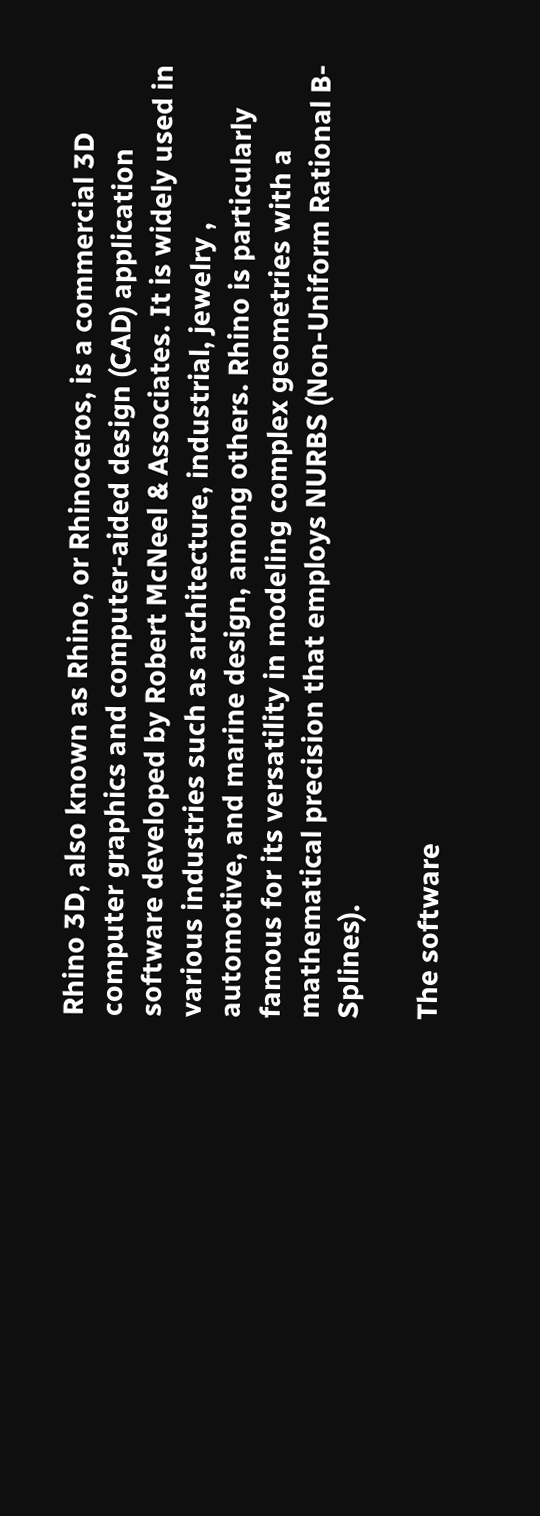Rhino 3D, also known as Rhino, or Rhinoceros, is a commercial 3D computer graphics and computer-aided design (CAD) application software developed by Robert McNeel & Associates. It is widely used in various industries such as architecture, industrial, jewelry , automotive, and marine design, among others. Rhino is particularly famous for its versatility in modeling complex geometries with a mathematical precision that employs NURBS (Non-Uniform Rational B-Splines).

The software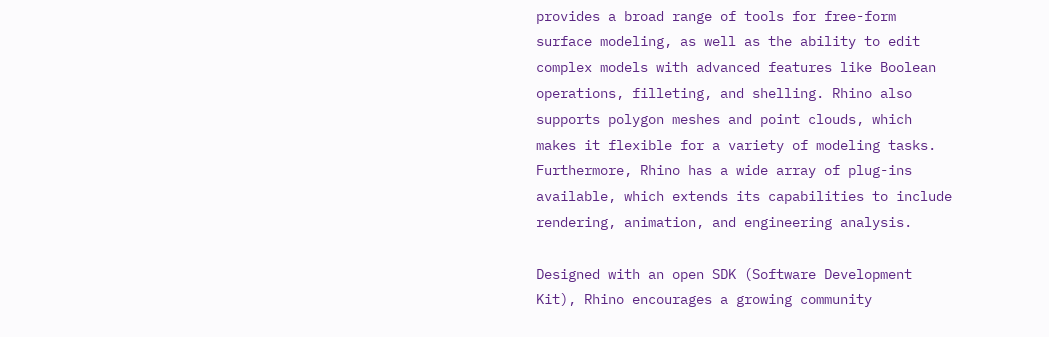provides a broad range of tools for free-form surface modeling, as well as the ability to edit complex models with advanced features like Boolean operations, filleting, and shelling. Rhino also supports polygon meshes and point clouds, which makes it flexible for a variety of modeling tasks. Furthermore, Rhino has a wide array of plug-ins available, which extends its capabilities to include rendering, animation, and engineering analysis.

Designed with an open SDK (Software Development Kit), Rhino encourages a growing community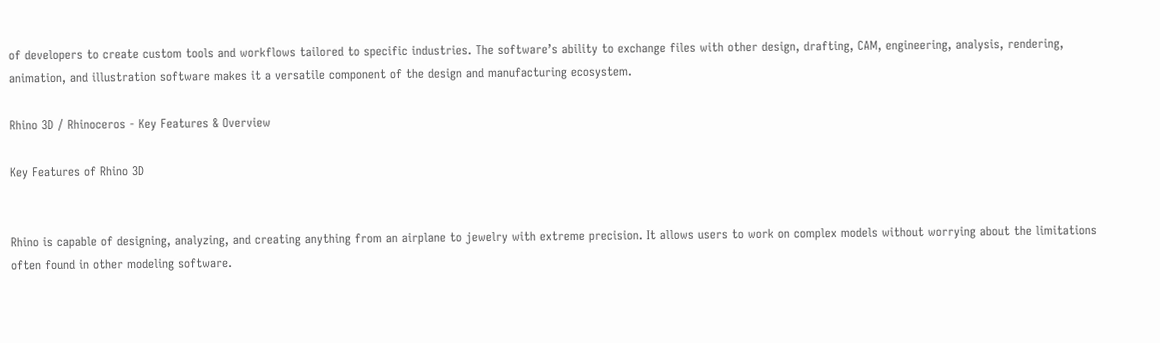of developers to create custom tools and workflows tailored to specific industries. The software’s ability to exchange files with other design, drafting, CAM, engineering, analysis, rendering, animation, and illustration software makes it a versatile component of the design and manufacturing ecosystem.

Rhino 3D / Rhinoceros - Key Features & Overview

Key Features of Rhino 3D


Rhino is capable of designing, analyzing, and creating anything from an airplane to jewelry with extreme precision. It allows users to work on complex models without worrying about the limitations often found in other modeling software.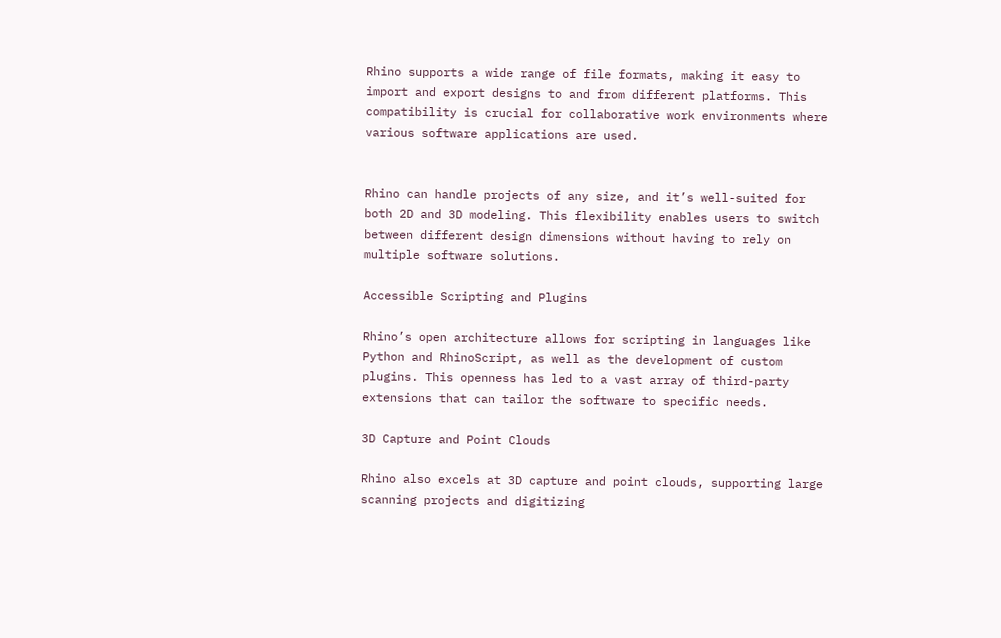Rhino supports a wide range of file formats, making it easy to import and export designs to and from different platforms. This compatibility is crucial for collaborative work environments where various software applications are used.


Rhino can handle projects of any size, and it’s well-suited for both 2D and 3D modeling. This flexibility enables users to switch between different design dimensions without having to rely on multiple software solutions.

Accessible Scripting and Plugins

Rhino’s open architecture allows for scripting in languages like Python and RhinoScript, as well as the development of custom plugins. This openness has led to a vast array of third-party extensions that can tailor the software to specific needs.

3D Capture and Point Clouds

Rhino also excels at 3D capture and point clouds, supporting large scanning projects and digitizing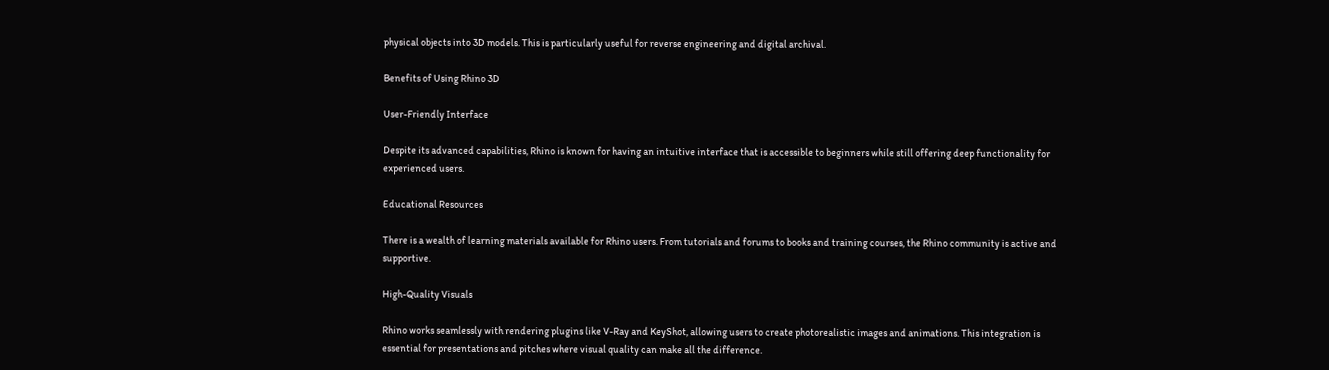physical objects into 3D models. This is particularly useful for reverse engineering and digital archival.

Benefits of Using Rhino 3D

User-Friendly Interface

Despite its advanced capabilities, Rhino is known for having an intuitive interface that is accessible to beginners while still offering deep functionality for experienced users.

Educational Resources

There is a wealth of learning materials available for Rhino users. From tutorials and forums to books and training courses, the Rhino community is active and supportive.

High-Quality Visuals

Rhino works seamlessly with rendering plugins like V-Ray and KeyShot, allowing users to create photorealistic images and animations. This integration is essential for presentations and pitches where visual quality can make all the difference.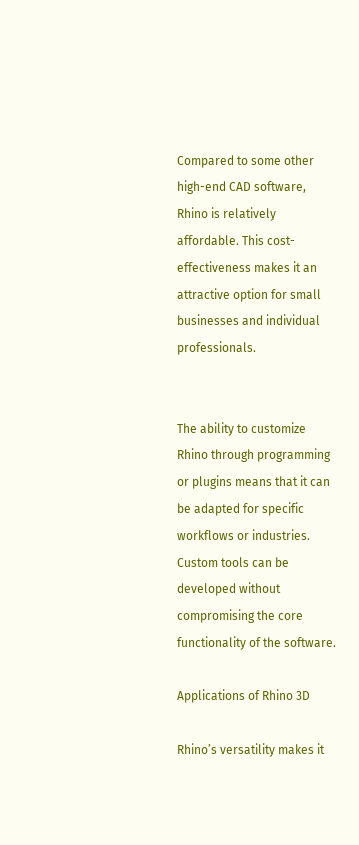Compared to some other high-end CAD software, Rhino is relatively affordable. This cost-effectiveness makes it an attractive option for small businesses and individual professionals.


The ability to customize Rhino through programming or plugins means that it can be adapted for specific workflows or industries. Custom tools can be developed without compromising the core functionality of the software.

Applications of Rhino 3D

Rhino’s versatility makes it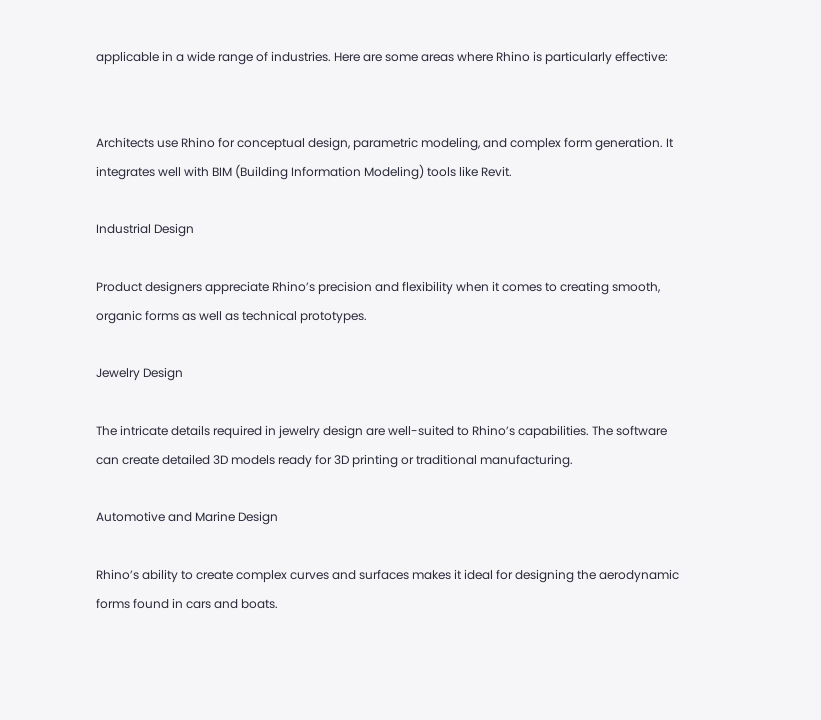applicable in a wide range of industries. Here are some areas where Rhino is particularly effective:


Architects use Rhino for conceptual design, parametric modeling, and complex form generation. It integrates well with BIM (Building Information Modeling) tools like Revit.

Industrial Design

Product designers appreciate Rhino’s precision and flexibility when it comes to creating smooth, organic forms as well as technical prototypes.

Jewelry Design

The intricate details required in jewelry design are well-suited to Rhino’s capabilities. The software can create detailed 3D models ready for 3D printing or traditional manufacturing.

Automotive and Marine Design

Rhino’s ability to create complex curves and surfaces makes it ideal for designing the aerodynamic forms found in cars and boats.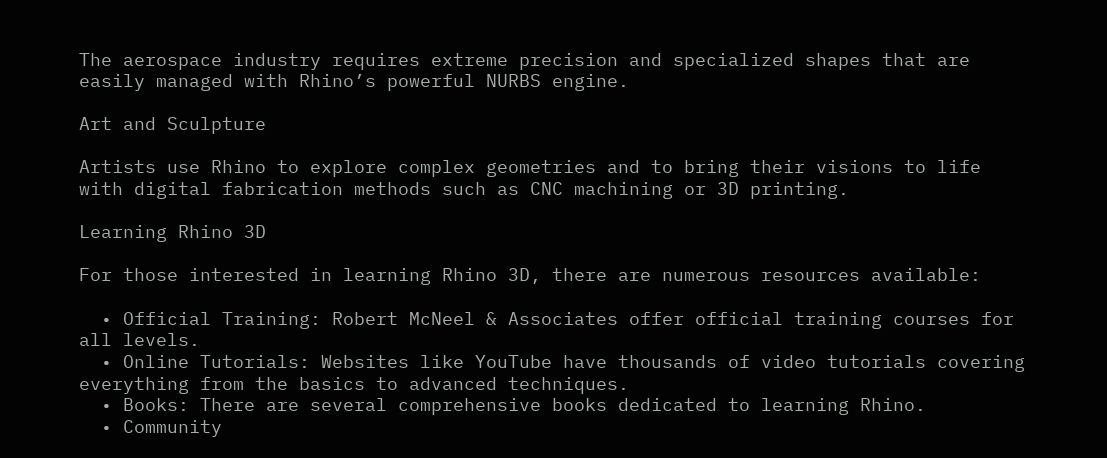The aerospace industry requires extreme precision and specialized shapes that are easily managed with Rhino’s powerful NURBS engine.

Art and Sculpture

Artists use Rhino to explore complex geometries and to bring their visions to life with digital fabrication methods such as CNC machining or 3D printing.

Learning Rhino 3D

For those interested in learning Rhino 3D, there are numerous resources available:

  • Official Training: Robert McNeel & Associates offer official training courses for all levels.
  • Online Tutorials: Websites like YouTube have thousands of video tutorials covering everything from the basics to advanced techniques.
  • Books: There are several comprehensive books dedicated to learning Rhino.
  • Community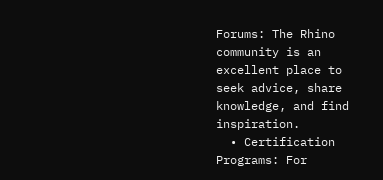Forums: The Rhino community is an excellent place to seek advice, share knowledge, and find inspiration.
  • Certification Programs: For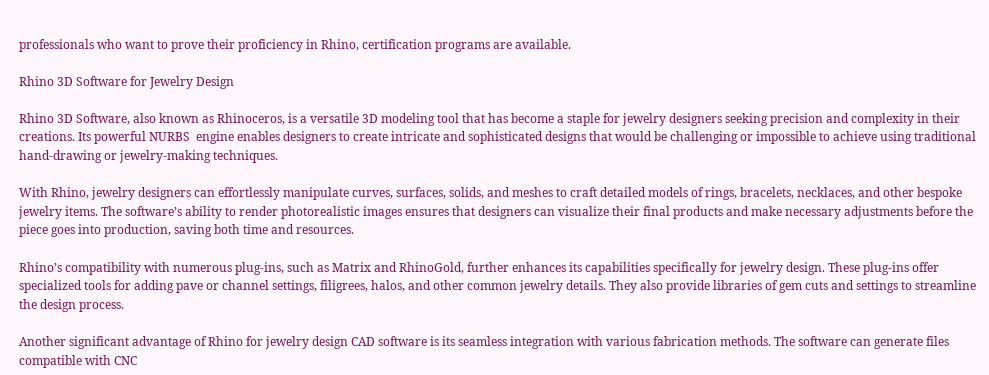professionals who want to prove their proficiency in Rhino, certification programs are available.

Rhino 3D Software for Jewelry Design

Rhino 3D Software, also known as Rhinoceros, is a versatile 3D modeling tool that has become a staple for jewelry designers seeking precision and complexity in their creations. Its powerful NURBS  engine enables designers to create intricate and sophisticated designs that would be challenging or impossible to achieve using traditional hand-drawing or jewelry-making techniques.

With Rhino, jewelry designers can effortlessly manipulate curves, surfaces, solids, and meshes to craft detailed models of rings, bracelets, necklaces, and other bespoke jewelry items. The software’s ability to render photorealistic images ensures that designers can visualize their final products and make necessary adjustments before the piece goes into production, saving both time and resources.

Rhino’s compatibility with numerous plug-ins, such as Matrix and RhinoGold, further enhances its capabilities specifically for jewelry design. These plug-ins offer specialized tools for adding pave or channel settings, filigrees, halos, and other common jewelry details. They also provide libraries of gem cuts and settings to streamline the design process.

Another significant advantage of Rhino for jewelry design CAD software is its seamless integration with various fabrication methods. The software can generate files compatible with CNC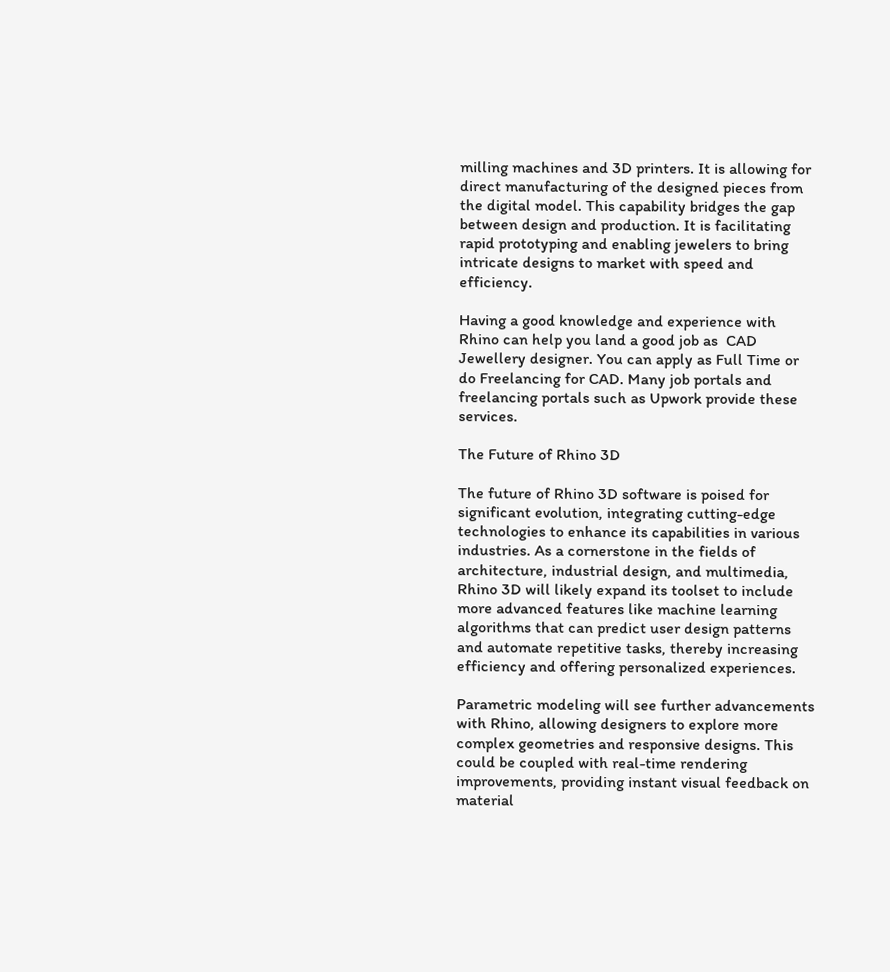milling machines and 3D printers. It is allowing for direct manufacturing of the designed pieces from the digital model. This capability bridges the gap between design and production. It is facilitating rapid prototyping and enabling jewelers to bring intricate designs to market with speed and efficiency.

Having a good knowledge and experience with Rhino can help you land a good job as  CAD Jewellery designer. You can apply as Full Time or do Freelancing for CAD. Many job portals and freelancing portals such as Upwork provide these services.

The Future of Rhino 3D

The future of Rhino 3D software is poised for significant evolution, integrating cutting-edge technologies to enhance its capabilities in various industries. As a cornerstone in the fields of architecture, industrial design, and multimedia, Rhino 3D will likely expand its toolset to include more advanced features like machine learning algorithms that can predict user design patterns and automate repetitive tasks, thereby increasing efficiency and offering personalized experiences.

Parametric modeling will see further advancements with Rhino, allowing designers to explore more complex geometries and responsive designs. This could be coupled with real-time rendering improvements, providing instant visual feedback on material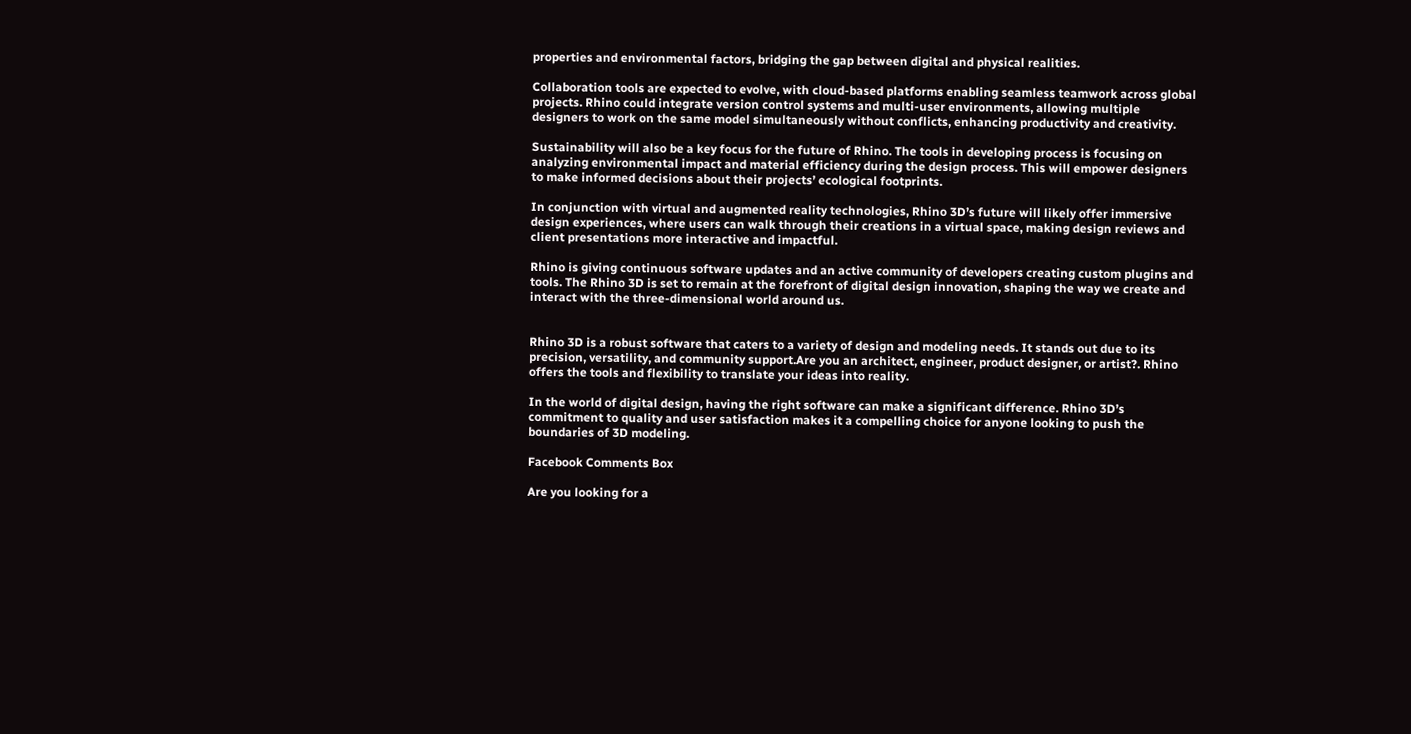properties and environmental factors, bridging the gap between digital and physical realities.

Collaboration tools are expected to evolve, with cloud-based platforms enabling seamless teamwork across global projects. Rhino could integrate version control systems and multi-user environments, allowing multiple designers to work on the same model simultaneously without conflicts, enhancing productivity and creativity.

Sustainability will also be a key focus for the future of Rhino. The tools in developing process is focusing on analyzing environmental impact and material efficiency during the design process. This will empower designers to make informed decisions about their projects’ ecological footprints.

In conjunction with virtual and augmented reality technologies, Rhino 3D’s future will likely offer immersive design experiences, where users can walk through their creations in a virtual space, making design reviews and client presentations more interactive and impactful.

Rhino is giving continuous software updates and an active community of developers creating custom plugins and tools. The Rhino 3D is set to remain at the forefront of digital design innovation, shaping the way we create and interact with the three-dimensional world around us.


Rhino 3D is a robust software that caters to a variety of design and modeling needs. It stands out due to its precision, versatility, and community support.Are you an architect, engineer, product designer, or artist?. Rhino offers the tools and flexibility to translate your ideas into reality.

In the world of digital design, having the right software can make a significant difference. Rhino 3D’s commitment to quality and user satisfaction makes it a compelling choice for anyone looking to push the boundaries of 3D modeling.

Facebook Comments Box

Are you looking for a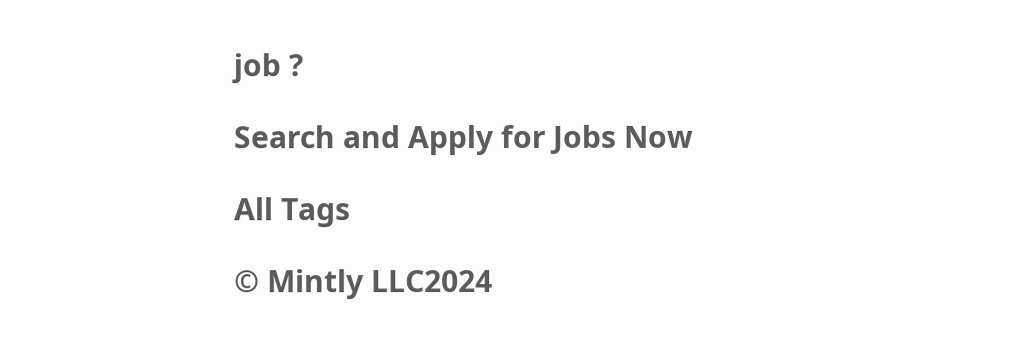job ?

Search and Apply for Jobs Now

All Tags

© Mintly LLC2024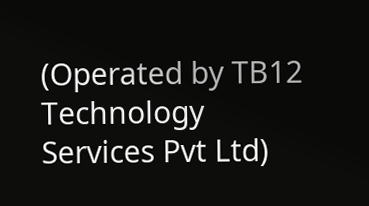(Operated by TB12 Technology Services Pvt Ltd)